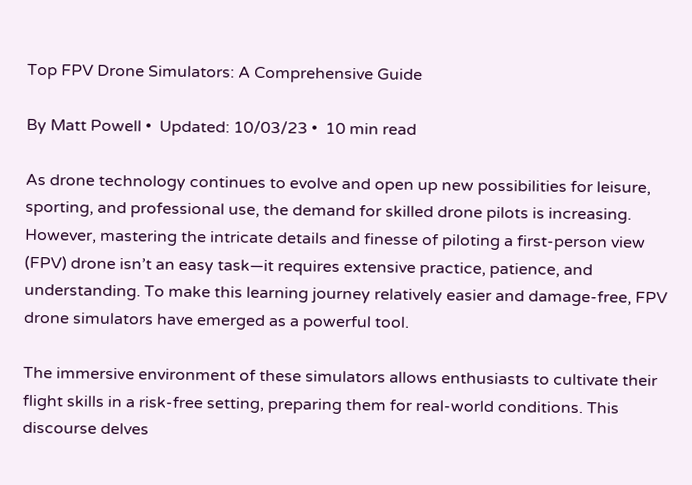Top FPV Drone Simulators: A Comprehensive Guide

By Matt Powell •  Updated: 10/03/23 •  10 min read

As drone technology continues to evolve and open up new possibilities for leisure, sporting, and professional use, the demand for skilled drone pilots is increasing. However, mastering the intricate details and finesse of piloting a first-person view (FPV) drone isn’t an easy task—it requires extensive practice, patience, and understanding. To make this learning journey relatively easier and damage-free, FPV drone simulators have emerged as a powerful tool.

The immersive environment of these simulators allows enthusiasts to cultivate their flight skills in a risk-free setting, preparing them for real-world conditions. This discourse delves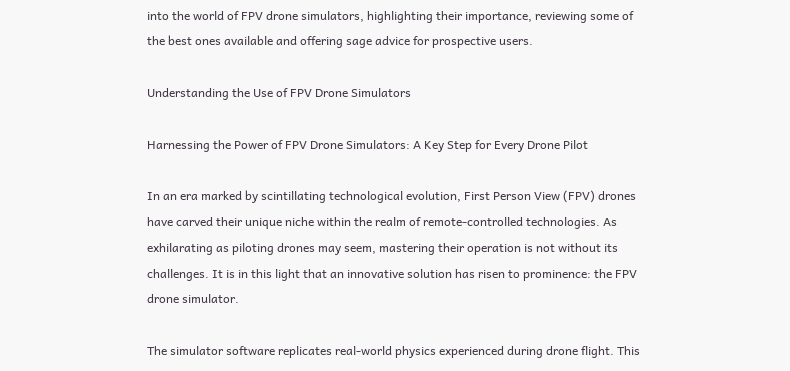into the world of FPV drone simulators, highlighting their importance, reviewing some of the best ones available and offering sage advice for prospective users.

Understanding the Use of FPV Drone Simulators

Harnessing the Power of FPV Drone Simulators: A Key Step for Every Drone Pilot

In an era marked by scintillating technological evolution, First Person View (FPV) drones have carved their unique niche within the realm of remote-controlled technologies. As exhilarating as piloting drones may seem, mastering their operation is not without its challenges. It is in this light that an innovative solution has risen to prominence: the FPV drone simulator.

The simulator software replicates real-world physics experienced during drone flight. This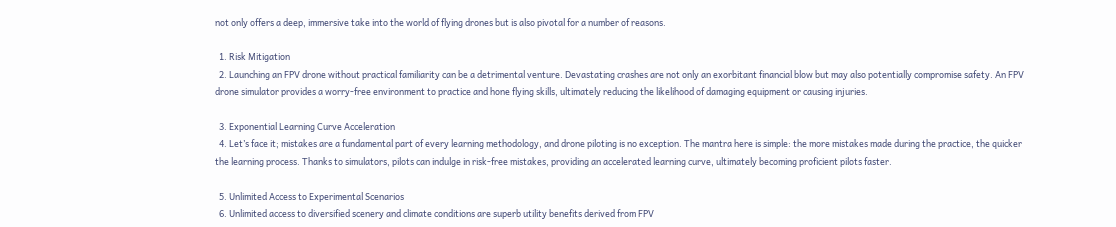not only offers a deep, immersive take into the world of flying drones but is also pivotal for a number of reasons.

  1. Risk Mitigation
  2. Launching an FPV drone without practical familiarity can be a detrimental venture. Devastating crashes are not only an exorbitant financial blow but may also potentially compromise safety. An FPV drone simulator provides a worry-free environment to practice and hone flying skills, ultimately reducing the likelihood of damaging equipment or causing injuries.

  3. Exponential Learning Curve Acceleration
  4. Let’s face it; mistakes are a fundamental part of every learning methodology, and drone piloting is no exception. The mantra here is simple: the more mistakes made during the practice, the quicker the learning process. Thanks to simulators, pilots can indulge in risk-free mistakes, providing an accelerated learning curve, ultimately becoming proficient pilots faster.

  5. Unlimited Access to Experimental Scenarios
  6. Unlimited access to diversified scenery and climate conditions are superb utility benefits derived from FPV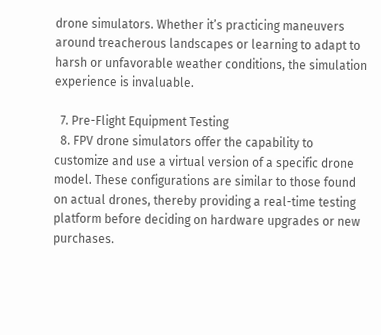drone simulators. Whether it’s practicing maneuvers around treacherous landscapes or learning to adapt to harsh or unfavorable weather conditions, the simulation experience is invaluable.

  7. Pre-Flight Equipment Testing
  8. FPV drone simulators offer the capability to customize and use a virtual version of a specific drone model. These configurations are similar to those found on actual drones, thereby providing a real-time testing platform before deciding on hardware upgrades or new purchases.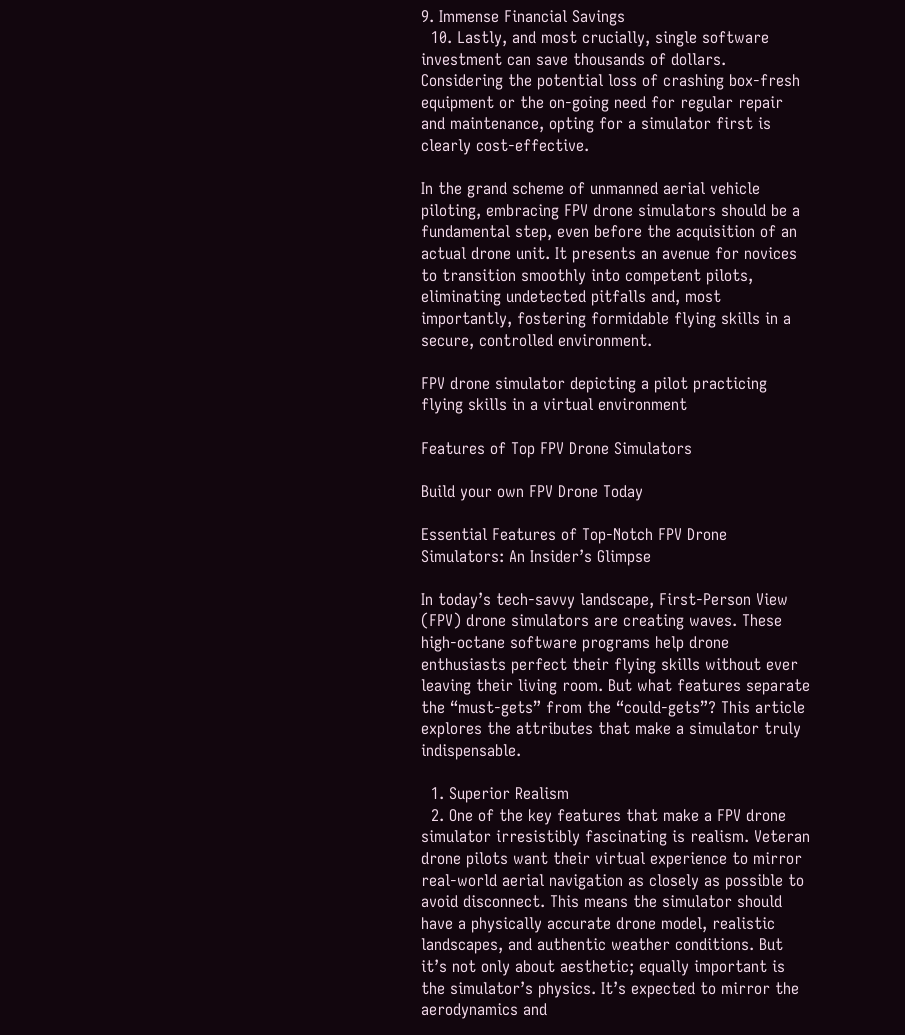9. Immense Financial Savings
  10. Lastly, and most crucially, single software investment can save thousands of dollars. Considering the potential loss of crashing box-fresh equipment or the on-going need for regular repair and maintenance, opting for a simulator first is clearly cost-effective.

In the grand scheme of unmanned aerial vehicle piloting, embracing FPV drone simulators should be a fundamental step, even before the acquisition of an actual drone unit. It presents an avenue for novices to transition smoothly into competent pilots, eliminating undetected pitfalls and, most importantly, fostering formidable flying skills in a secure, controlled environment.

FPV drone simulator depicting a pilot practicing flying skills in a virtual environment

Features of Top FPV Drone Simulators

Build your own FPV Drone Today

Essential Features of Top-Notch FPV Drone Simulators: An Insider’s Glimpse

In today’s tech-savvy landscape, First-Person View (FPV) drone simulators are creating waves. These high-octane software programs help drone enthusiasts perfect their flying skills without ever leaving their living room. But what features separate the “must-gets” from the “could-gets”? This article explores the attributes that make a simulator truly indispensable.

  1. Superior Realism
  2. One of the key features that make a FPV drone simulator irresistibly fascinating is realism. Veteran drone pilots want their virtual experience to mirror real-world aerial navigation as closely as possible to avoid disconnect. This means the simulator should have a physically accurate drone model, realistic landscapes, and authentic weather conditions. But it’s not only about aesthetic; equally important is the simulator’s physics. It’s expected to mirror the aerodynamics and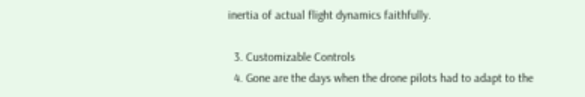inertia of actual flight dynamics faithfully.

  3. Customizable Controls
  4. Gone are the days when the drone pilots had to adapt to the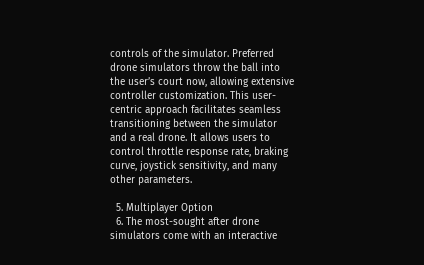controls of the simulator. Preferred drone simulators throw the ball into the user’s court now, allowing extensive controller customization. This user-centric approach facilitates seamless transitioning between the simulator and a real drone. It allows users to control throttle response rate, braking curve, joystick sensitivity, and many other parameters.

  5. Multiplayer Option
  6. The most-sought after drone simulators come with an interactive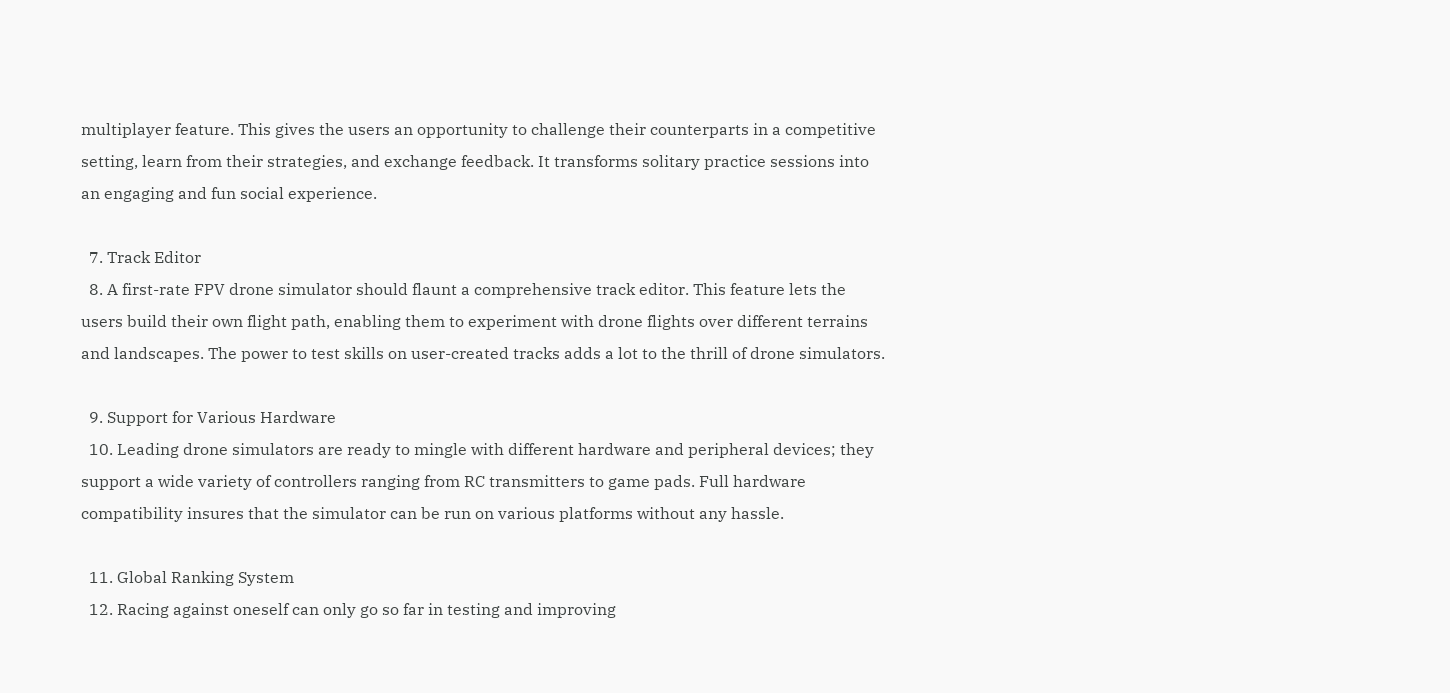multiplayer feature. This gives the users an opportunity to challenge their counterparts in a competitive setting, learn from their strategies, and exchange feedback. It transforms solitary practice sessions into an engaging and fun social experience.

  7. Track Editor
  8. A first-rate FPV drone simulator should flaunt a comprehensive track editor. This feature lets the users build their own flight path, enabling them to experiment with drone flights over different terrains and landscapes. The power to test skills on user-created tracks adds a lot to the thrill of drone simulators.

  9. Support for Various Hardware
  10. Leading drone simulators are ready to mingle with different hardware and peripheral devices; they support a wide variety of controllers ranging from RC transmitters to game pads. Full hardware compatibility insures that the simulator can be run on various platforms without any hassle.

  11. Global Ranking System
  12. Racing against oneself can only go so far in testing and improving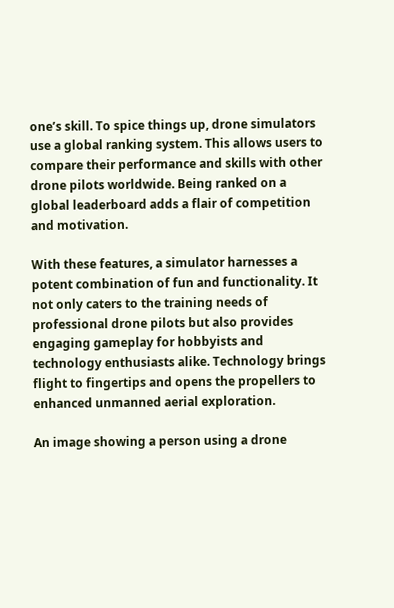one’s skill. To spice things up, drone simulators use a global ranking system. This allows users to compare their performance and skills with other drone pilots worldwide. Being ranked on a global leaderboard adds a flair of competition and motivation.

With these features, a simulator harnesses a potent combination of fun and functionality. It not only caters to the training needs of professional drone pilots but also provides engaging gameplay for hobbyists and technology enthusiasts alike. Technology brings flight to fingertips and opens the propellers to enhanced unmanned aerial exploration.

An image showing a person using a drone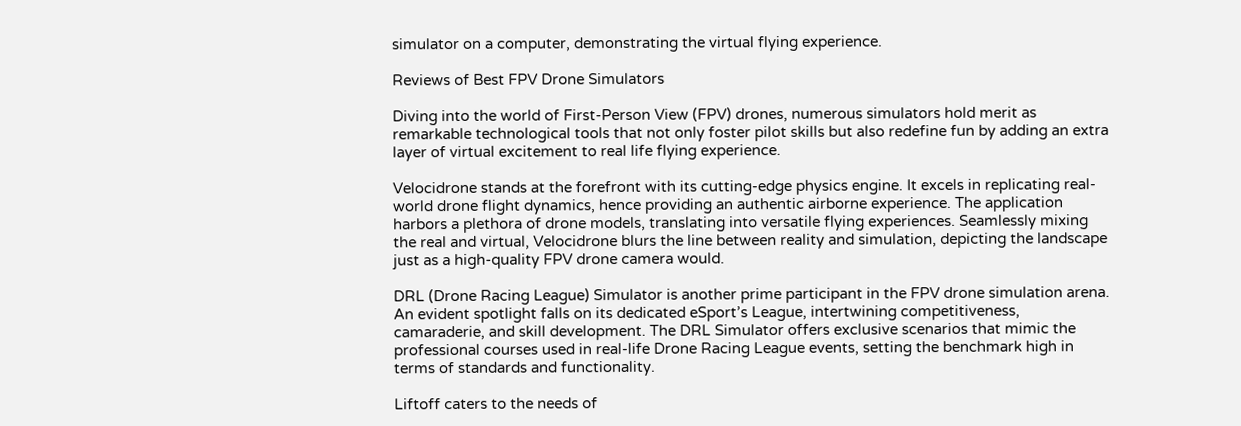simulator on a computer, demonstrating the virtual flying experience.

Reviews of Best FPV Drone Simulators

Diving into the world of First-Person View (FPV) drones, numerous simulators hold merit as remarkable technological tools that not only foster pilot skills but also redefine fun by adding an extra layer of virtual excitement to real life flying experience.

Velocidrone stands at the forefront with its cutting-edge physics engine. It excels in replicating real-world drone flight dynamics, hence providing an authentic airborne experience. The application harbors a plethora of drone models, translating into versatile flying experiences. Seamlessly mixing the real and virtual, Velocidrone blurs the line between reality and simulation, depicting the landscape just as a high-quality FPV drone camera would.

DRL (Drone Racing League) Simulator is another prime participant in the FPV drone simulation arena. An evident spotlight falls on its dedicated eSport’s League, intertwining competitiveness, camaraderie, and skill development. The DRL Simulator offers exclusive scenarios that mimic the professional courses used in real-life Drone Racing League events, setting the benchmark high in terms of standards and functionality.

Liftoff caters to the needs of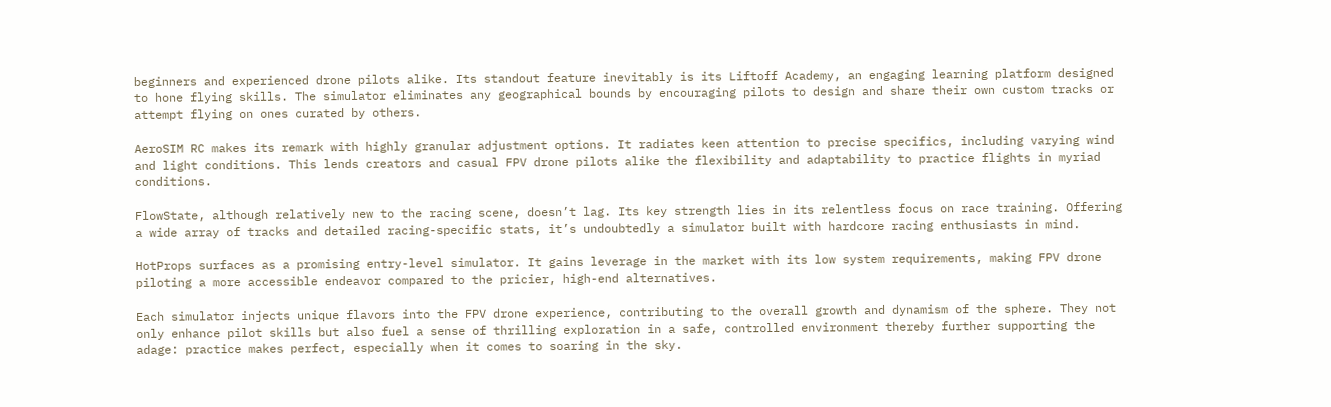beginners and experienced drone pilots alike. Its standout feature inevitably is its Liftoff Academy, an engaging learning platform designed to hone flying skills. The simulator eliminates any geographical bounds by encouraging pilots to design and share their own custom tracks or attempt flying on ones curated by others.

AeroSIM RC makes its remark with highly granular adjustment options. It radiates keen attention to precise specifics, including varying wind and light conditions. This lends creators and casual FPV drone pilots alike the flexibility and adaptability to practice flights in myriad conditions.

FlowState, although relatively new to the racing scene, doesn’t lag. Its key strength lies in its relentless focus on race training. Offering a wide array of tracks and detailed racing-specific stats, it’s undoubtedly a simulator built with hardcore racing enthusiasts in mind.

HotProps surfaces as a promising entry-level simulator. It gains leverage in the market with its low system requirements, making FPV drone piloting a more accessible endeavor compared to the pricier, high-end alternatives.

Each simulator injects unique flavors into the FPV drone experience, contributing to the overall growth and dynamism of the sphere. They not only enhance pilot skills but also fuel a sense of thrilling exploration in a safe, controlled environment thereby further supporting the adage: practice makes perfect, especially when it comes to soaring in the sky.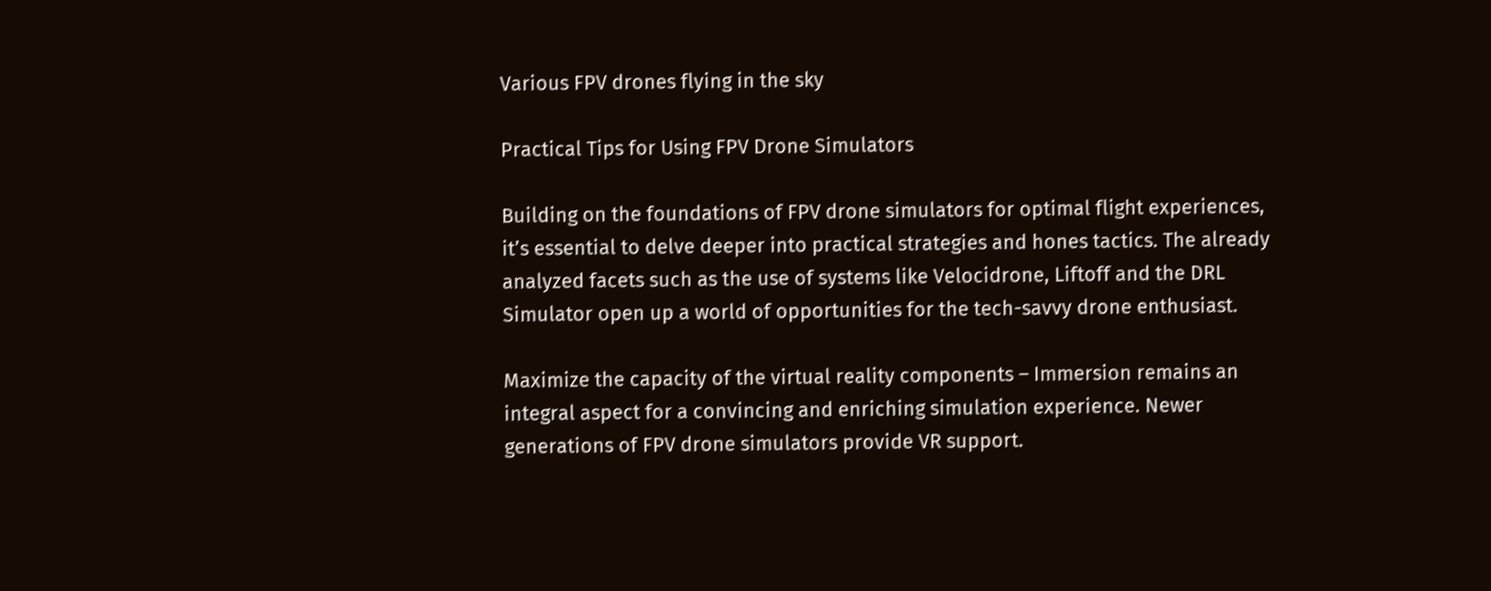Various FPV drones flying in the sky

Practical Tips for Using FPV Drone Simulators

Building on the foundations of FPV drone simulators for optimal flight experiences, it’s essential to delve deeper into practical strategies and hones tactics. The already analyzed facets such as the use of systems like Velocidrone, Liftoff and the DRL Simulator open up a world of opportunities for the tech-savvy drone enthusiast.

Maximize the capacity of the virtual reality components – Immersion remains an integral aspect for a convincing and enriching simulation experience. Newer generations of FPV drone simulators provide VR support.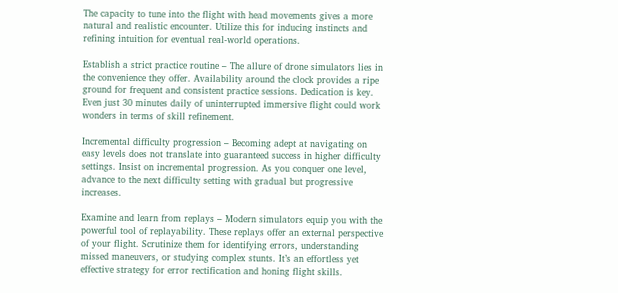The capacity to tune into the flight with head movements gives a more natural and realistic encounter. Utilize this for inducing instincts and refining intuition for eventual real-world operations.

Establish a strict practice routine – The allure of drone simulators lies in the convenience they offer. Availability around the clock provides a ripe ground for frequent and consistent practice sessions. Dedication is key. Even just 30 minutes daily of uninterrupted immersive flight could work wonders in terms of skill refinement.

Incremental difficulty progression – Becoming adept at navigating on easy levels does not translate into guaranteed success in higher difficulty settings. Insist on incremental progression. As you conquer one level, advance to the next difficulty setting with gradual but progressive increases.

Examine and learn from replays – Modern simulators equip you with the powerful tool of replayability. These replays offer an external perspective of your flight. Scrutinize them for identifying errors, understanding missed maneuvers, or studying complex stunts. It’s an effortless yet effective strategy for error rectification and honing flight skills.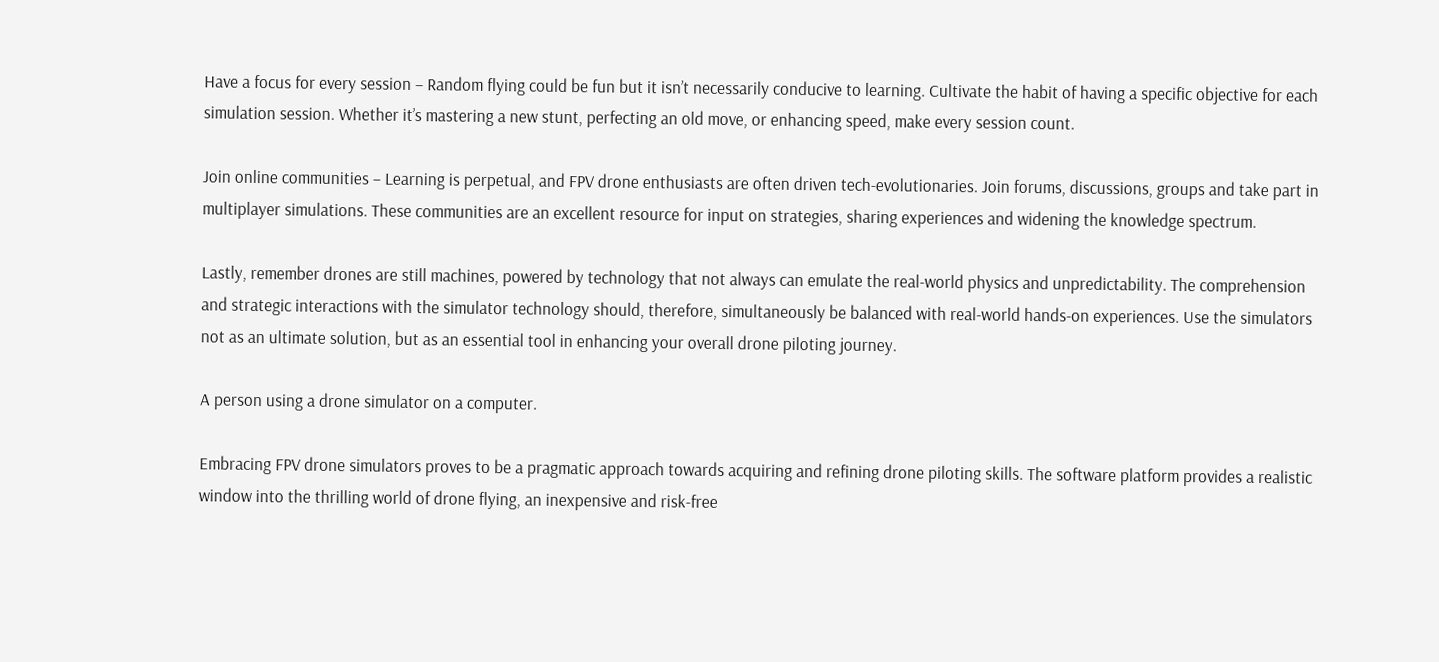Have a focus for every session – Random flying could be fun but it isn’t necessarily conducive to learning. Cultivate the habit of having a specific objective for each simulation session. Whether it’s mastering a new stunt, perfecting an old move, or enhancing speed, make every session count.

Join online communities – Learning is perpetual, and FPV drone enthusiasts are often driven tech-evolutionaries. Join forums, discussions, groups and take part in multiplayer simulations. These communities are an excellent resource for input on strategies, sharing experiences and widening the knowledge spectrum.

Lastly, remember drones are still machines, powered by technology that not always can emulate the real-world physics and unpredictability. The comprehension and strategic interactions with the simulator technology should, therefore, simultaneously be balanced with real-world hands-on experiences. Use the simulators not as an ultimate solution, but as an essential tool in enhancing your overall drone piloting journey.

A person using a drone simulator on a computer.

Embracing FPV drone simulators proves to be a pragmatic approach towards acquiring and refining drone piloting skills. The software platform provides a realistic window into the thrilling world of drone flying, an inexpensive and risk-free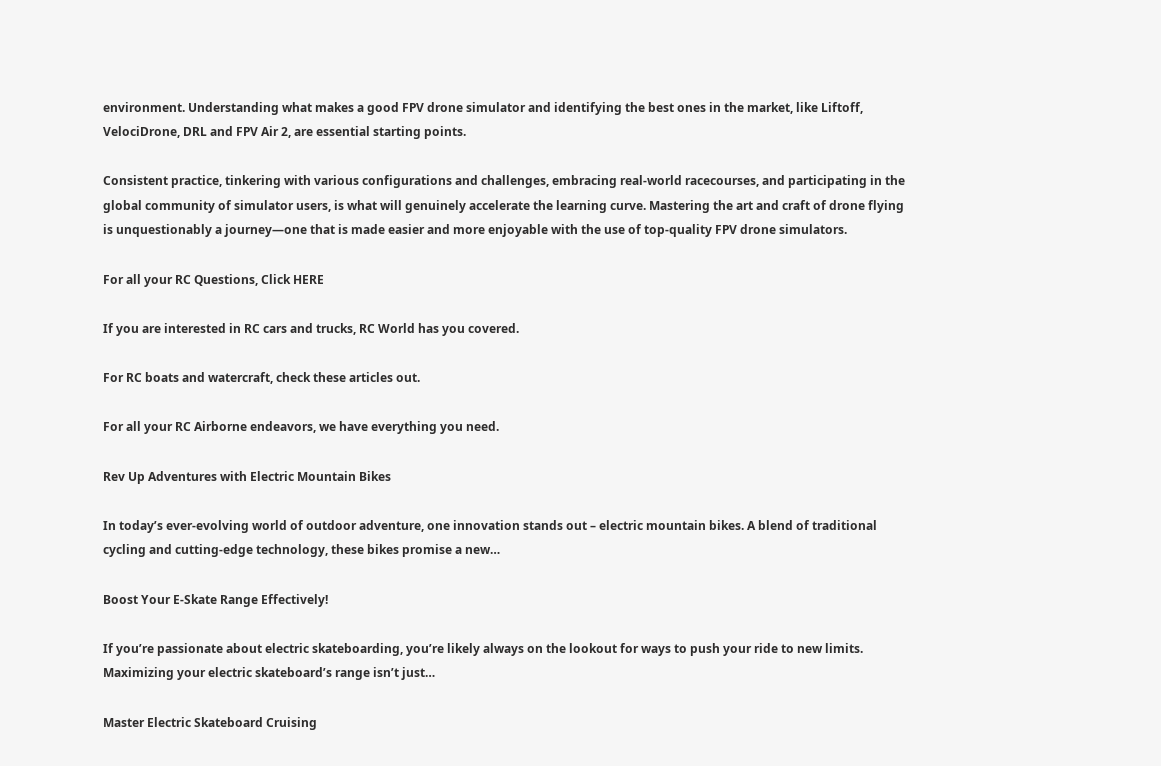environment. Understanding what makes a good FPV drone simulator and identifying the best ones in the market, like Liftoff, VelociDrone, DRL and FPV Air 2, are essential starting points.

Consistent practice, tinkering with various configurations and challenges, embracing real-world racecourses, and participating in the global community of simulator users, is what will genuinely accelerate the learning curve. Mastering the art and craft of drone flying is unquestionably a journey—one that is made easier and more enjoyable with the use of top-quality FPV drone simulators.

For all your RC Questions, Click HERE

If you are interested in RC cars and trucks, RC World has you covered.

For RC boats and watercraft, check these articles out.

For all your RC Airborne endeavors, we have everything you need.

Rev Up Adventures with Electric Mountain Bikes

In today’s ever-evolving world of outdoor adventure, one innovation stands out – electric mountain bikes. A blend of traditional cycling and cutting-edge technology, these bikes promise a new…

Boost Your E-Skate Range Effectively!

If you’re passionate about electric skateboarding, you’re likely always on the lookout for ways to push your ride to new limits. Maximizing your electric skateboard’s range isn’t just…

Master Electric Skateboard Cruising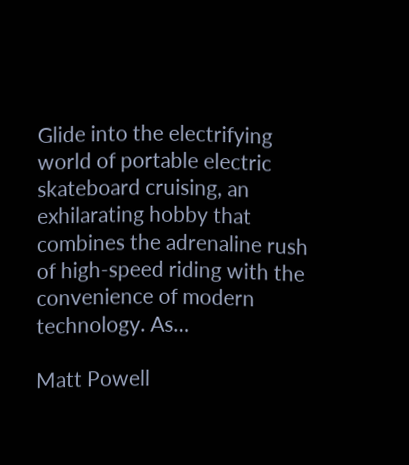Glide into the electrifying world of portable electric skateboard cruising, an exhilarating hobby that combines the adrenaline rush of high-speed riding with the convenience of modern technology. As…

Matt Powell